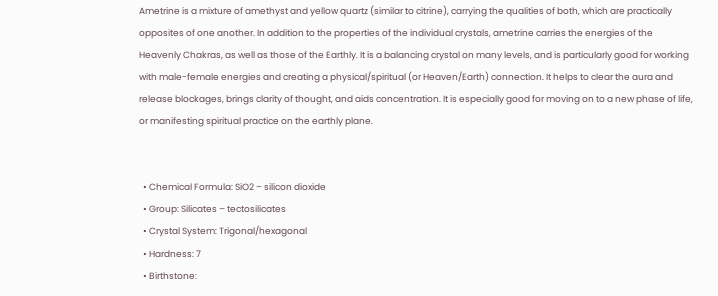Ametrine is a mixture of amethyst and yellow quartz (similar to citrine), carrying the qualities of both, which are practically opposites of one another. In addition to the properties of the individual crystals, ametrine carries the energies of the Heavenly Chakras, as well as those of the Earthly. It is a balancing crystal on many levels, and is particularly good for working with male-female energies and creating a physical/spiritual (or Heaven/Earth) connection. It helps to clear the aura and release blockages, brings clarity of thought, and aids concentration. It is especially good for moving on to a new phase of life, or manifesting spiritual practice on the earthly plane.


  • Chemical Formula: SiO2 – silicon dioxide
  • Group: Silicates – tectosilicates
  • Crystal System: Trigonal/hexagonal
  • Hardness: 7
  • Birthstone: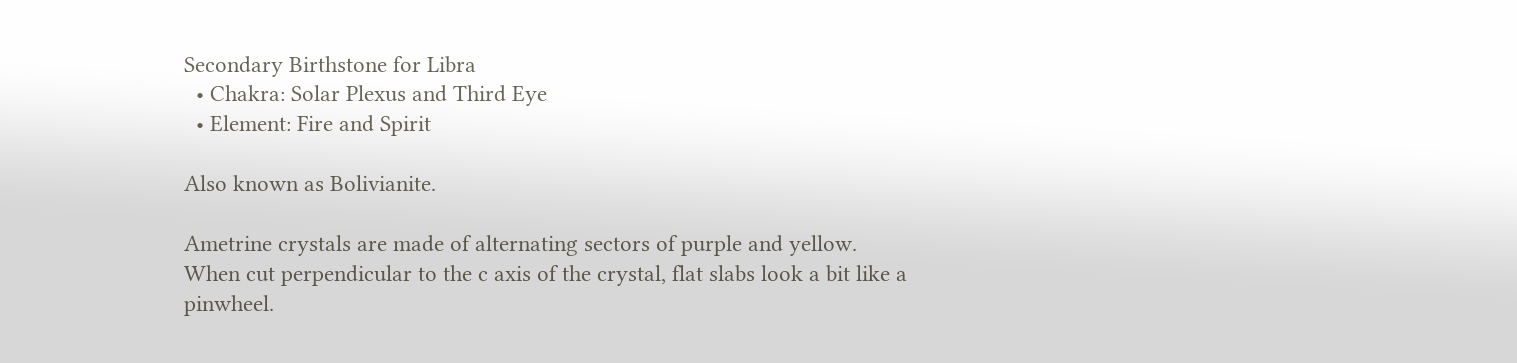Secondary Birthstone for Libra
  • Chakra: Solar Plexus and Third Eye
  • Element: Fire and Spirit

Also known as Bolivianite.

Ametrine crystals are made of alternating sectors of purple and yellow. When cut perpendicular to the c axis of the crystal, flat slabs look a bit like a pinwheel.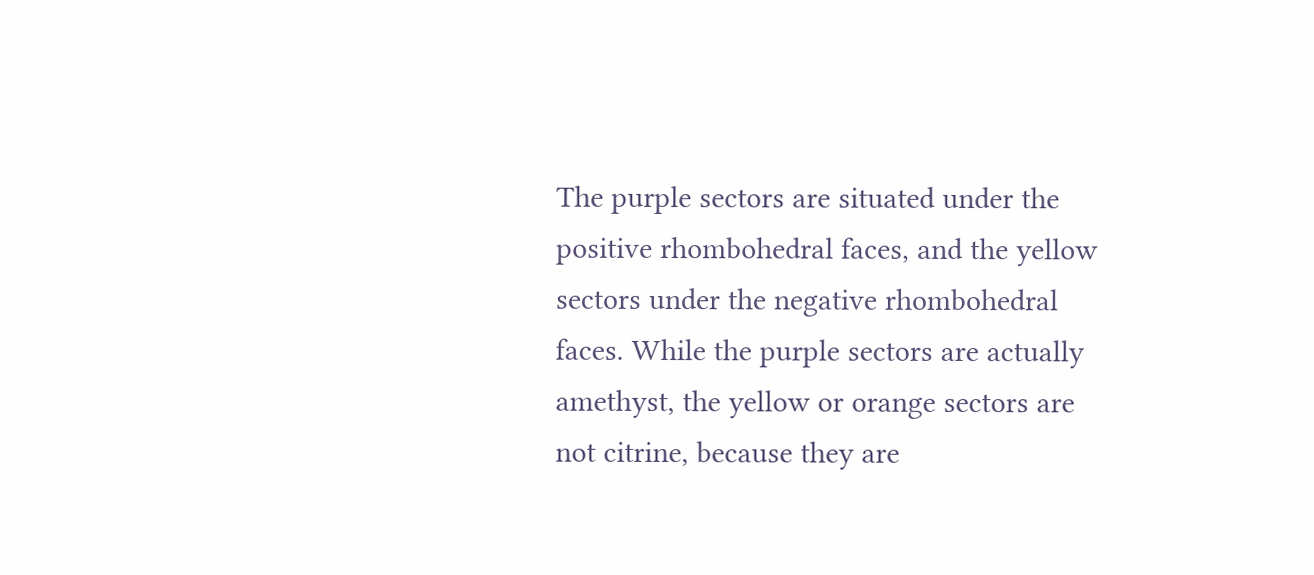The purple sectors are situated under the positive rhombohedral faces, and the yellow sectors under the negative rhombohedral faces. While the purple sectors are actually amethyst, the yellow or orange sectors are not citrine, because they are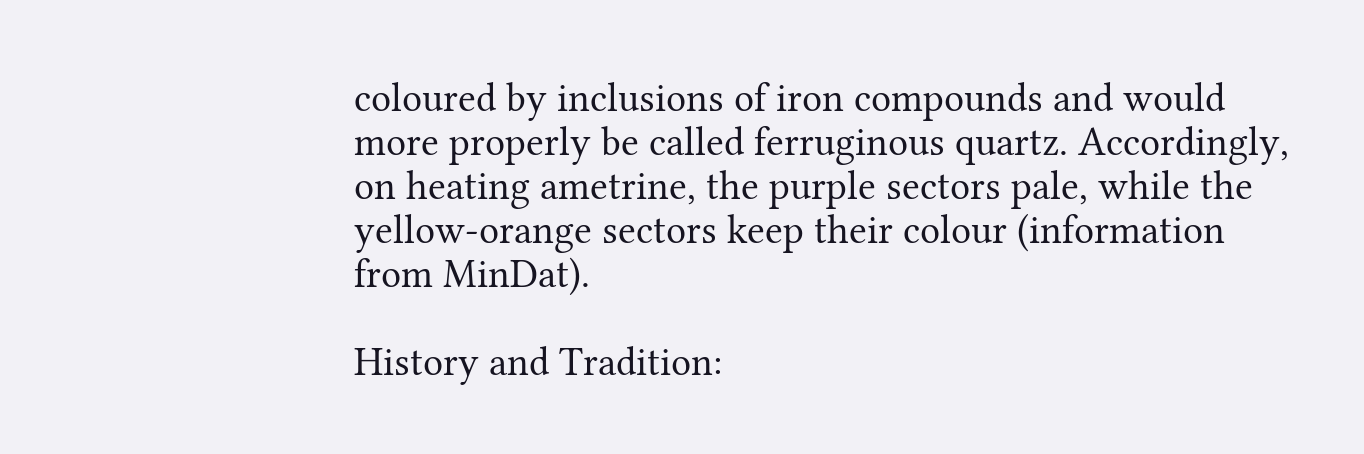coloured by inclusions of iron compounds and would more properly be called ferruginous quartz. Accordingly, on heating ametrine, the purple sectors pale, while the yellow-orange sectors keep their colour (information from MinDat).

History and Tradition: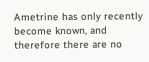Ametrine has only recently become known, and therefore there are no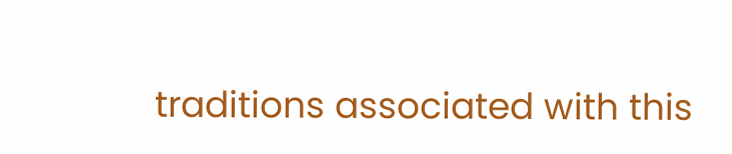traditions associated with this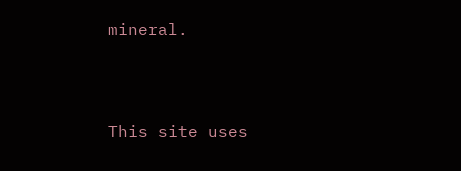mineral.



This site uses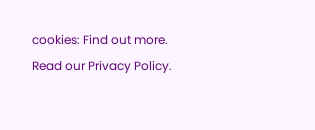cookies: Find out more. Read our Privacy Policy.